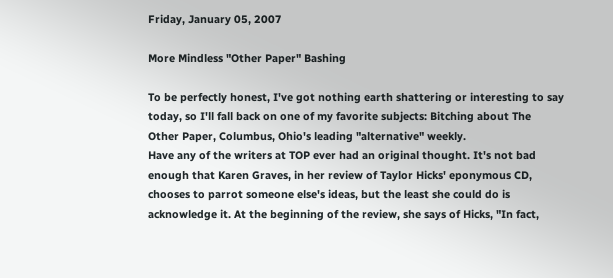Friday, January 05, 2007

More Mindless "Other Paper" Bashing

To be perfectly honest, I've got nothing earth shattering or interesting to say today, so I'll fall back on one of my favorite subjects: Bitching about The Other Paper, Columbus, Ohio's leading "alternative" weekly.
Have any of the writers at TOP ever had an original thought. It's not bad enough that Karen Graves, in her review of Taylor Hicks' eponymous CD, chooses to parrot someone else's ideas, but the least she could do is acknowledge it. At the beginning of the review, she says of Hicks, "In fact,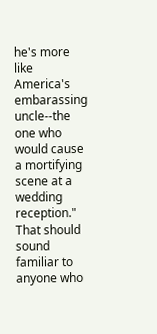he's more like America's embarassing uncle--the one who would cause a mortifying scene at a wedding reception." That should sound familiar to anyone who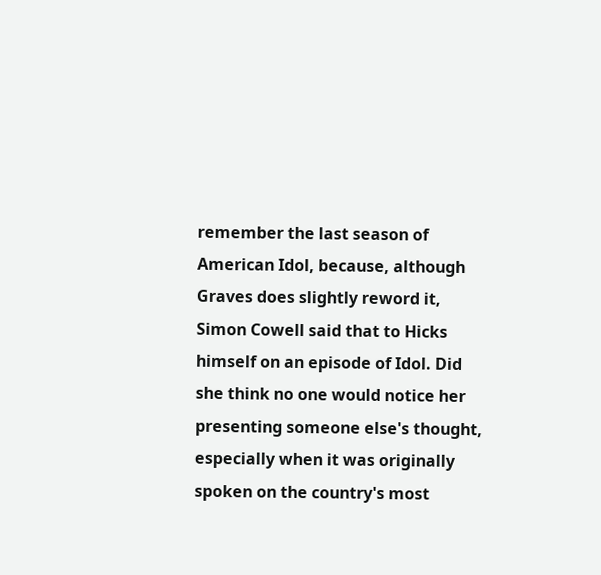remember the last season of American Idol, because, although Graves does slightly reword it, Simon Cowell said that to Hicks himself on an episode of Idol. Did she think no one would notice her presenting someone else's thought, especially when it was originally spoken on the country's most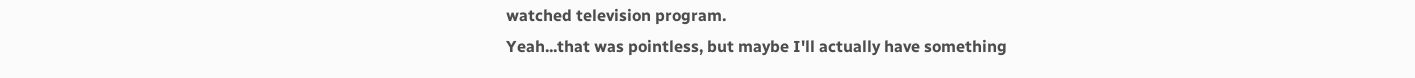watched television program.
Yeah...that was pointless, but maybe I'll actually have something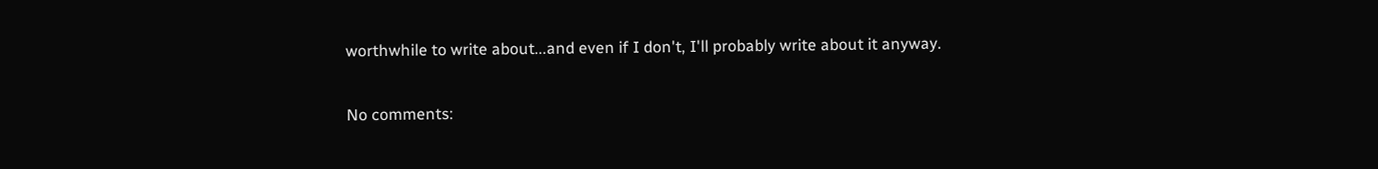worthwhile to write about...and even if I don't, I'll probably write about it anyway.

No comments: